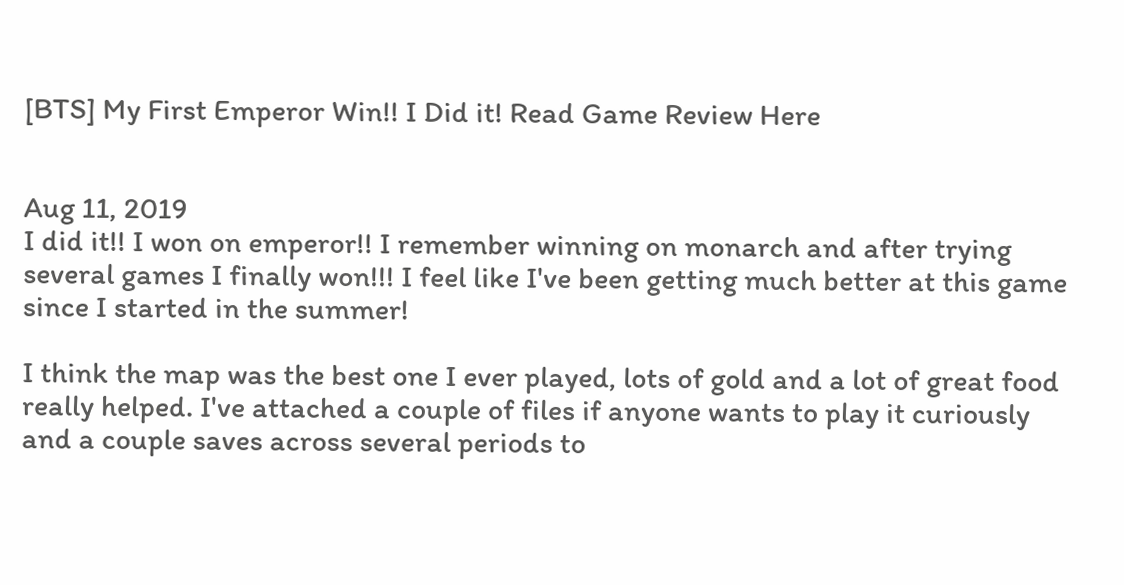[BTS] My First Emperor Win!! I Did it! Read Game Review Here


Aug 11, 2019
I did it!! I won on emperor!! I remember winning on monarch and after trying several games I finally won!!! I feel like I've been getting much better at this game since I started in the summer!

I think the map was the best one I ever played, lots of gold and a lot of great food really helped. I've attached a couple of files if anyone wants to play it curiously and a couple saves across several periods to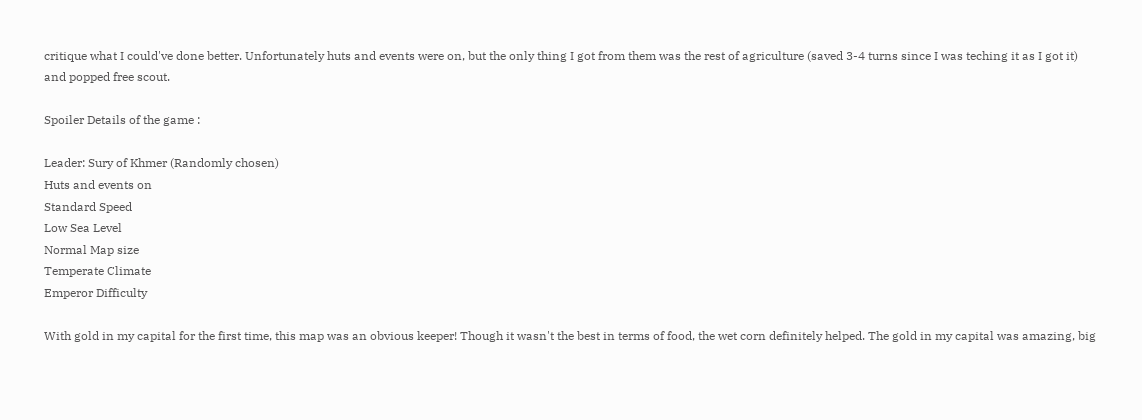critique what I could've done better. Unfortunately huts and events were on, but the only thing I got from them was the rest of agriculture (saved 3-4 turns since I was teching it as I got it) and popped free scout.

Spoiler Details of the game :

Leader: Sury of Khmer (Randomly chosen)
Huts and events on
Standard Speed
Low Sea Level
Normal Map size
Temperate Climate
Emperor Difficulty

With gold in my capital for the first time, this map was an obvious keeper! Though it wasn't the best in terms of food, the wet corn definitely helped. The gold in my capital was amazing, big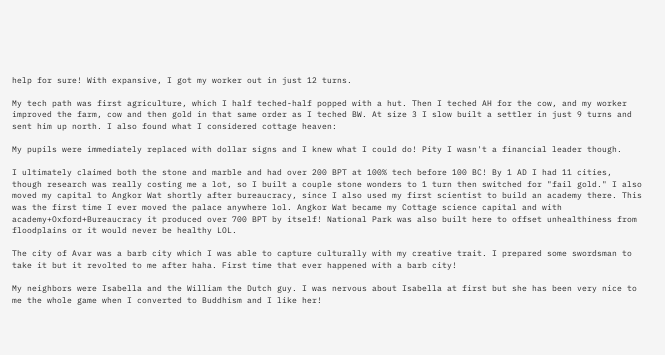help for sure! With expansive, I got my worker out in just 12 turns.

My tech path was first agriculture, which I half teched-half popped with a hut. Then I teched AH for the cow, and my worker improved the farm, cow and then gold in that same order as I teched BW. At size 3 I slow built a settler in just 9 turns and sent him up north. I also found what I considered cottage heaven:

My pupils were immediately replaced with dollar signs and I knew what I could do! Pity I wasn't a financial leader though.

I ultimately claimed both the stone and marble and had over 200 BPT at 100% tech before 100 BC! By 1 AD I had 11 cities, though research was really costing me a lot, so I built a couple stone wonders to 1 turn then switched for "fail gold." I also moved my capital to Angkor Wat shortly after bureaucracy, since I also used my first scientist to build an academy there. This was the first time I ever moved the palace anywhere lol. Angkor Wat became my Cottage science capital and with academy+Oxford+Bureaucracy it produced over 700 BPT by itself! National Park was also built here to offset unhealthiness from floodplains or it would never be healthy LOL.

The city of Avar was a barb city which I was able to capture culturally with my creative trait. I prepared some swordsman to take it but it revolted to me after haha. First time that ever happened with a barb city!

My neighbors were Isabella and the William the Dutch guy. I was nervous about Isabella at first but she has been very nice to me the whole game when I converted to Buddhism and I like her!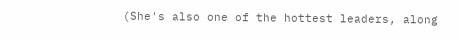(She's also one of the hottest leaders, along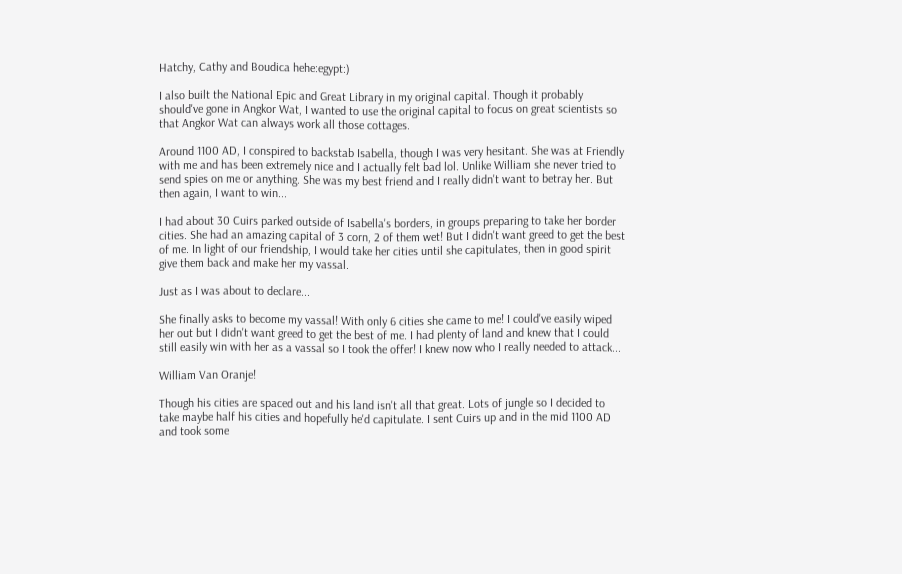Hatchy, Cathy and Boudica hehe:egypt:)

I also built the National Epic and Great Library in my original capital. Though it probably should've gone in Angkor Wat, I wanted to use the original capital to focus on great scientists so that Angkor Wat can always work all those cottages.

Around 1100 AD, I conspired to backstab Isabella, though I was very hesitant. She was at Friendly with me and has been extremely nice and I actually felt bad lol. Unlike William she never tried to send spies on me or anything. She was my best friend and I really didn't want to betray her. But then again, I want to win...

I had about 30 Cuirs parked outside of Isabella's borders, in groups preparing to take her border cities. She had an amazing capital of 3 corn, 2 of them wet! But I didn't want greed to get the best of me. In light of our friendship, I would take her cities until she capitulates, then in good spirit give them back and make her my vassal.

Just as I was about to declare...

She finally asks to become my vassal! With only 6 cities she came to me! I could've easily wiped her out but I didn't want greed to get the best of me. I had plenty of land and knew that I could still easily win with her as a vassal so I took the offer! I knew now who I really needed to attack...

William Van Oranje!

Though his cities are spaced out and his land isn't all that great. Lots of jungle so I decided to take maybe half his cities and hopefully he'd capitulate. I sent Cuirs up and in the mid 1100 AD and took some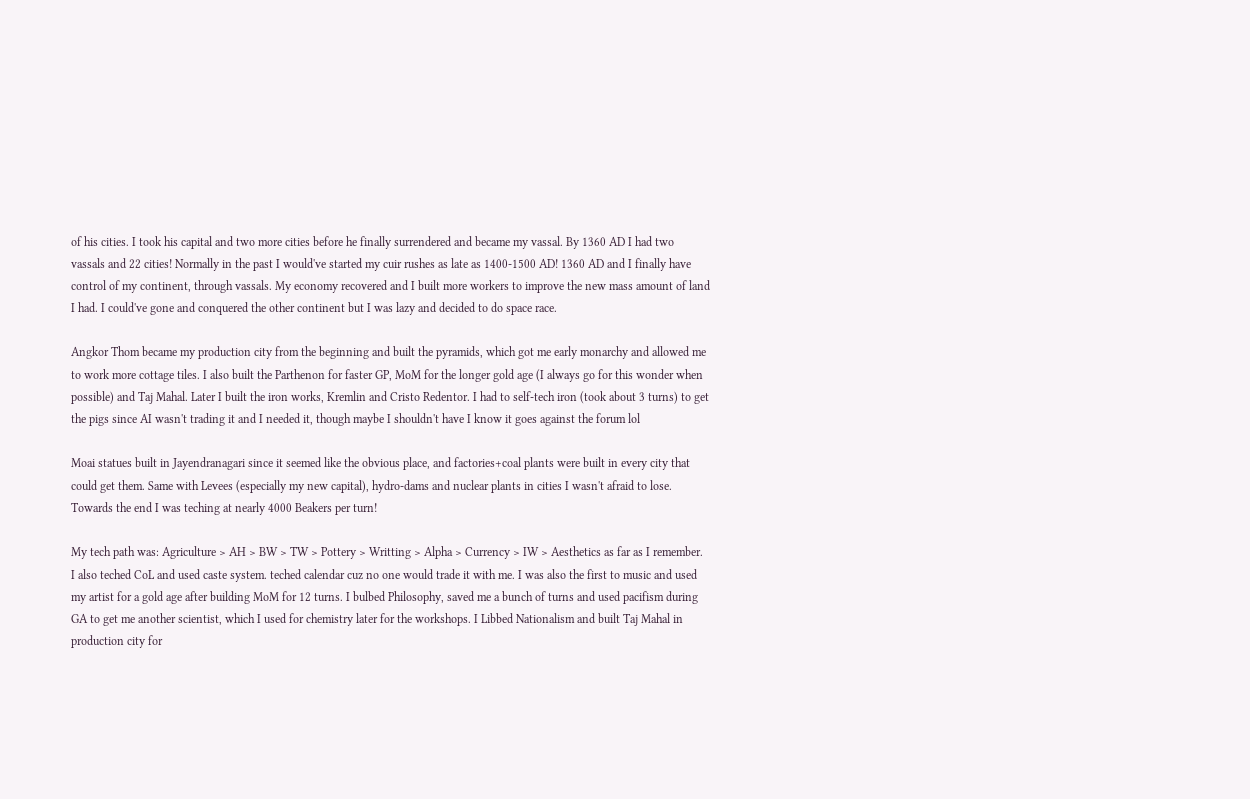of his cities. I took his capital and two more cities before he finally surrendered and became my vassal. By 1360 AD I had two vassals and 22 cities! Normally in the past I would've started my cuir rushes as late as 1400-1500 AD! 1360 AD and I finally have control of my continent, through vassals. My economy recovered and I built more workers to improve the new mass amount of land I had. I could've gone and conquered the other continent but I was lazy and decided to do space race.

Angkor Thom became my production city from the beginning and built the pyramids, which got me early monarchy and allowed me to work more cottage tiles. I also built the Parthenon for faster GP, MoM for the longer gold age (I always go for this wonder when possible) and Taj Mahal. Later I built the iron works, Kremlin and Cristo Redentor. I had to self-tech iron (took about 3 turns) to get the pigs since AI wasn't trading it and I needed it, though maybe I shouldn't have I know it goes against the forum lol

Moai statues built in Jayendranagari since it seemed like the obvious place, and factories+coal plants were built in every city that could get them. Same with Levees (especially my new capital), hydro-dams and nuclear plants in cities I wasn't afraid to lose. Towards the end I was teching at nearly 4000 Beakers per turn!

My tech path was: Agriculture > AH > BW > TW > Pottery > Writting > Alpha > Currency > IW > Aesthetics as far as I remember.
I also teched CoL and used caste system. teched calendar cuz no one would trade it with me. I was also the first to music and used my artist for a gold age after building MoM for 12 turns. I bulbed Philosophy, saved me a bunch of turns and used pacifism during GA to get me another scientist, which I used for chemistry later for the workshops. I Libbed Nationalism and built Taj Mahal in production city for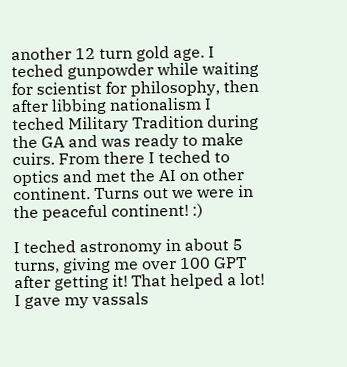another 12 turn gold age. I teched gunpowder while waiting for scientist for philosophy, then after libbing nationalism I teched Military Tradition during the GA and was ready to make cuirs. From there I teched to optics and met the AI on other continent. Turns out we were in the peaceful continent! :)

I teched astronomy in about 5 turns, giving me over 100 GPT after getting it! That helped a lot! I gave my vassals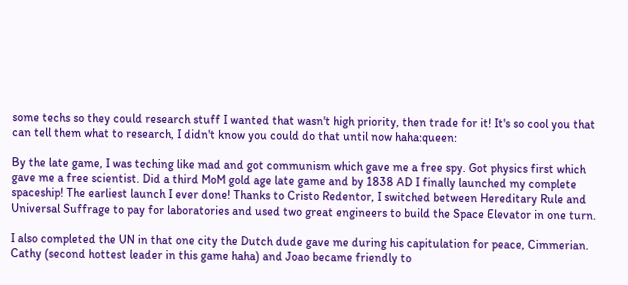some techs so they could research stuff I wanted that wasn't high priority, then trade for it! It's so cool you that can tell them what to research, I didn't know you could do that until now haha:queen:

By the late game, I was teching like mad and got communism which gave me a free spy. Got physics first which gave me a free scientist. Did a third MoM gold age late game and by 1838 AD I finally launched my complete spaceship! The earliest launch I ever done! Thanks to Cristo Redentor, I switched between Hereditary Rule and Universal Suffrage to pay for laboratories and used two great engineers to build the Space Elevator in one turn.

I also completed the UN in that one city the Dutch dude gave me during his capitulation for peace, Cimmerian. Cathy (second hottest leader in this game haha) and Joao became friendly to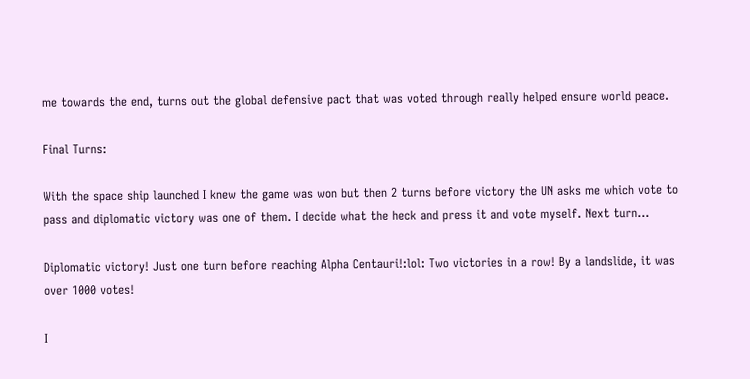me towards the end, turns out the global defensive pact that was voted through really helped ensure world peace.

Final Turns:

With the space ship launched I knew the game was won but then 2 turns before victory the UN asks me which vote to pass and diplomatic victory was one of them. I decide what the heck and press it and vote myself. Next turn...

Diplomatic victory! Just one turn before reaching Alpha Centauri!:lol: Two victories in a row! By a landslide, it was over 1000 votes!

I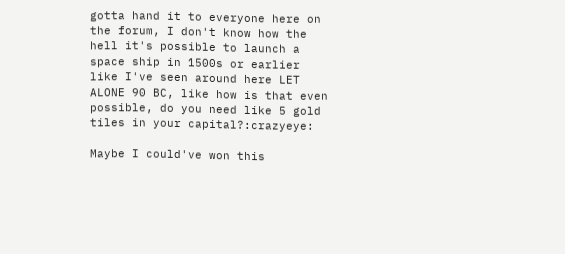gotta hand it to everyone here on the forum, I don't know how the hell it's possible to launch a space ship in 1500s or earlier like I've seen around here LET ALONE 90 BC, like how is that even possible, do you need like 5 gold tiles in your capital?:crazyeye:

Maybe I could've won this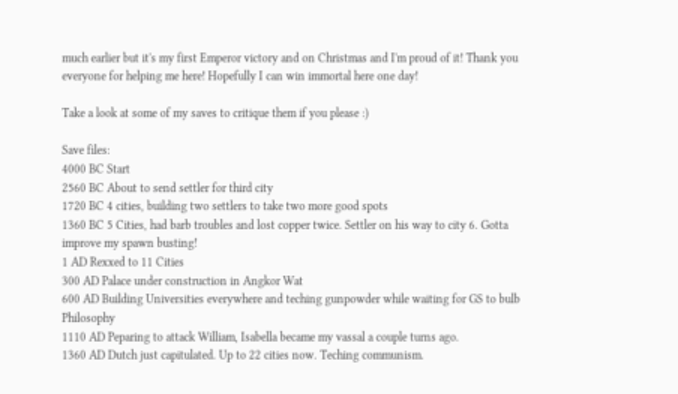much earlier but it's my first Emperor victory and on Christmas and I'm proud of it! Thank you everyone for helping me here! Hopefully I can win immortal here one day!

Take a look at some of my saves to critique them if you please :)

Save files:
4000 BC Start
2560 BC About to send settler for third city
1720 BC 4 cities, building two settlers to take two more good spots
1360 BC 5 Cities, had barb troubles and lost copper twice. Settler on his way to city 6. Gotta improve my spawn busting!
1 AD Rexxed to 11 Cities
300 AD Palace under construction in Angkor Wat
600 AD Building Universities everywhere and teching gunpowder while waiting for GS to bulb Philosophy
1110 AD Peparing to attack William, Isabella became my vassal a couple turns ago.
1360 AD Dutch just capitulated. Up to 22 cities now. Teching communism.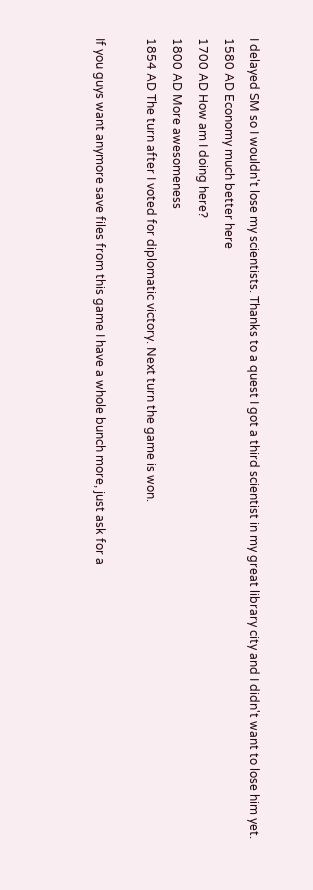I delayed SM so I wouldn't lose my scientists. Thanks to a quest I got a third scientist in my great library city and I didn't want to lose him yet.
1580 AD Economy much better here
1700 AD How am I doing here?
1800 AD More awesomeness
1854 AD The turn after I voted for diplomatic victory. Next turn the game is won.

If you guys want anymore save files from this game I have a whole bunch more, just ask for a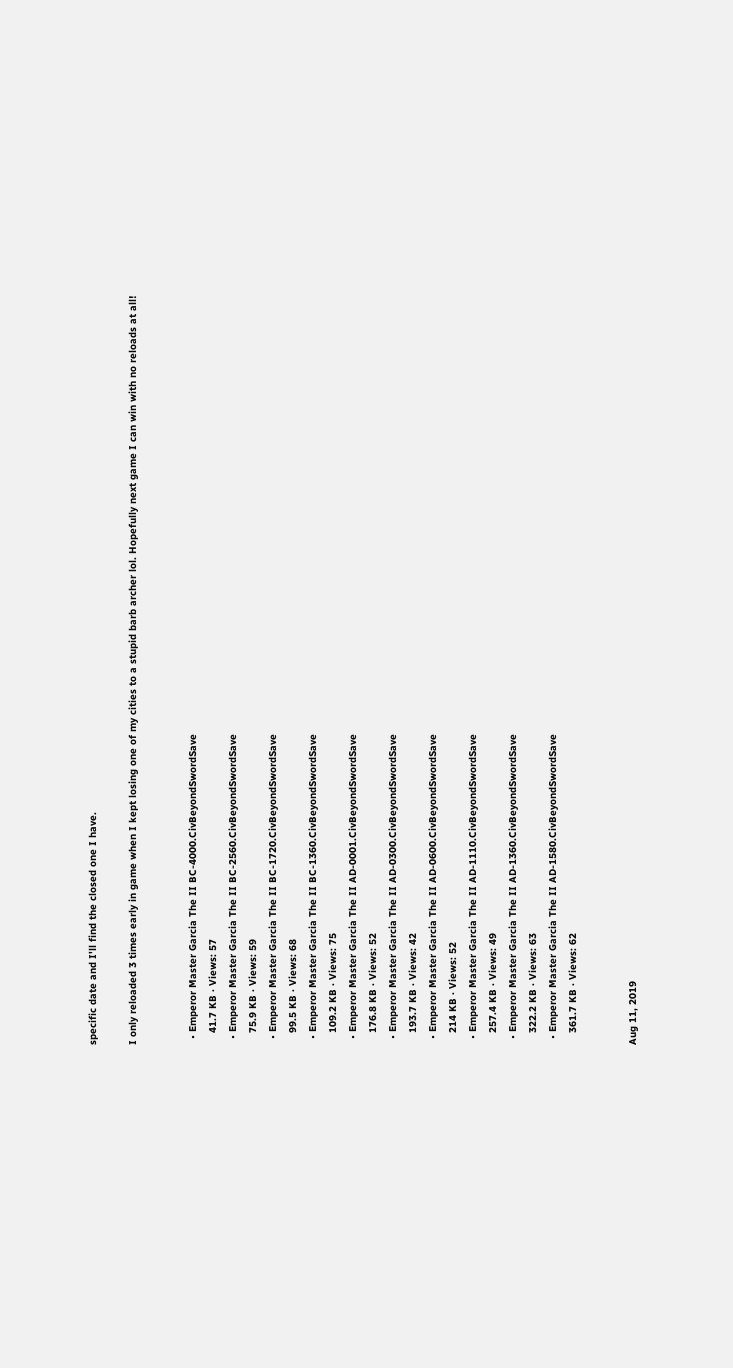specific date and I'll find the closed one I have.

I only reloaded 3 times early in game when I kept losing one of my cities to a stupid barb archer lol. Hopefully next game I can win with no reloads at all!


  • Emperor Master Garcia The II BC-4000.CivBeyondSwordSave
    41.7 KB · Views: 57
  • Emperor Master Garcia The II BC-2560.CivBeyondSwordSave
    75.9 KB · Views: 59
  • Emperor Master Garcia The II BC-1720.CivBeyondSwordSave
    99.5 KB · Views: 68
  • Emperor Master Garcia The II BC-1360.CivBeyondSwordSave
    109.2 KB · Views: 75
  • Emperor Master Garcia The II AD-0001.CivBeyondSwordSave
    176.8 KB · Views: 52
  • Emperor Master Garcia The II AD-0300.CivBeyondSwordSave
    193.7 KB · Views: 42
  • Emperor Master Garcia The II AD-0600.CivBeyondSwordSave
    214 KB · Views: 52
  • Emperor Master Garcia The II AD-1110.CivBeyondSwordSave
    257.4 KB · Views: 49
  • Emperor Master Garcia The II AD-1360.CivBeyondSwordSave
    322.2 KB · Views: 63
  • Emperor Master Garcia The II AD-1580.CivBeyondSwordSave
    361.7 KB · Views: 62


Aug 11, 2019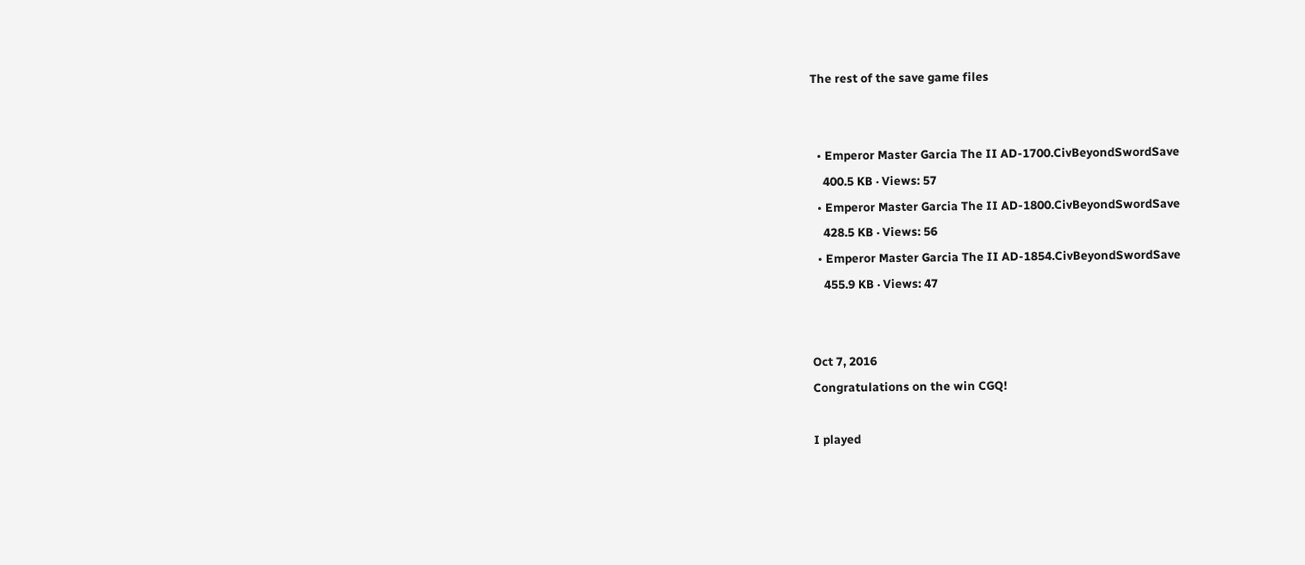The rest of the save game files


  • Emperor Master Garcia The II AD-1700.CivBeyondSwordSave
    400.5 KB · Views: 57
  • Emperor Master Garcia The II AD-1800.CivBeyondSwordSave
    428.5 KB · Views: 56
  • Emperor Master Garcia The II AD-1854.CivBeyondSwordSave
    455.9 KB · Views: 47


Oct 7, 2016
Congratulations on the win CGQ!

I played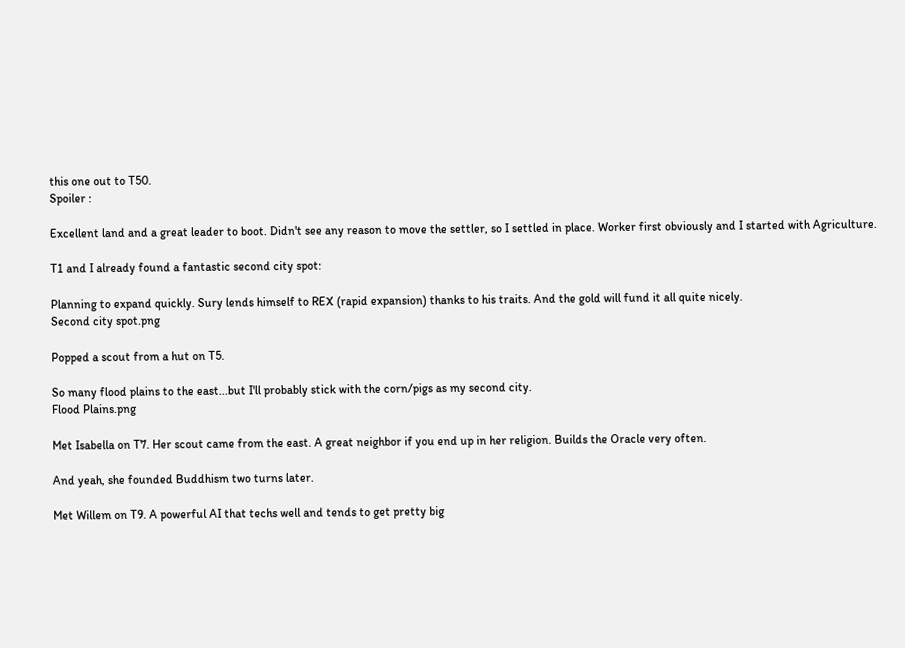this one out to T50.
Spoiler :

Excellent land and a great leader to boot. Didn't see any reason to move the settler, so I settled in place. Worker first obviously and I started with Agriculture.

T1 and I already found a fantastic second city spot:

Planning to expand quickly. Sury lends himself to REX (rapid expansion) thanks to his traits. And the gold will fund it all quite nicely.
Second city spot.png

Popped a scout from a hut on T5.

So many flood plains to the east...but I'll probably stick with the corn/pigs as my second city.
Flood Plains.png

Met Isabella on T7. Her scout came from the east. A great neighbor if you end up in her religion. Builds the Oracle very often.

And yeah, she founded Buddhism two turns later.

Met Willem on T9. A powerful AI that techs well and tends to get pretty big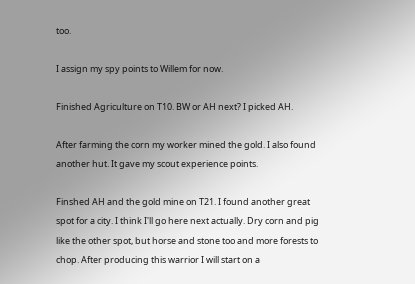too.

I assign my spy points to Willem for now.

Finished Agriculture on T10. BW or AH next? I picked AH.

After farming the corn my worker mined the gold. I also found another hut. It gave my scout experience points.

Finshed AH and the gold mine on T21. I found another great spot for a city. I think I'll go here next actually. Dry corn and pig like the other spot, but horse and stone too and more forests to chop. After producing this warrior I will start on a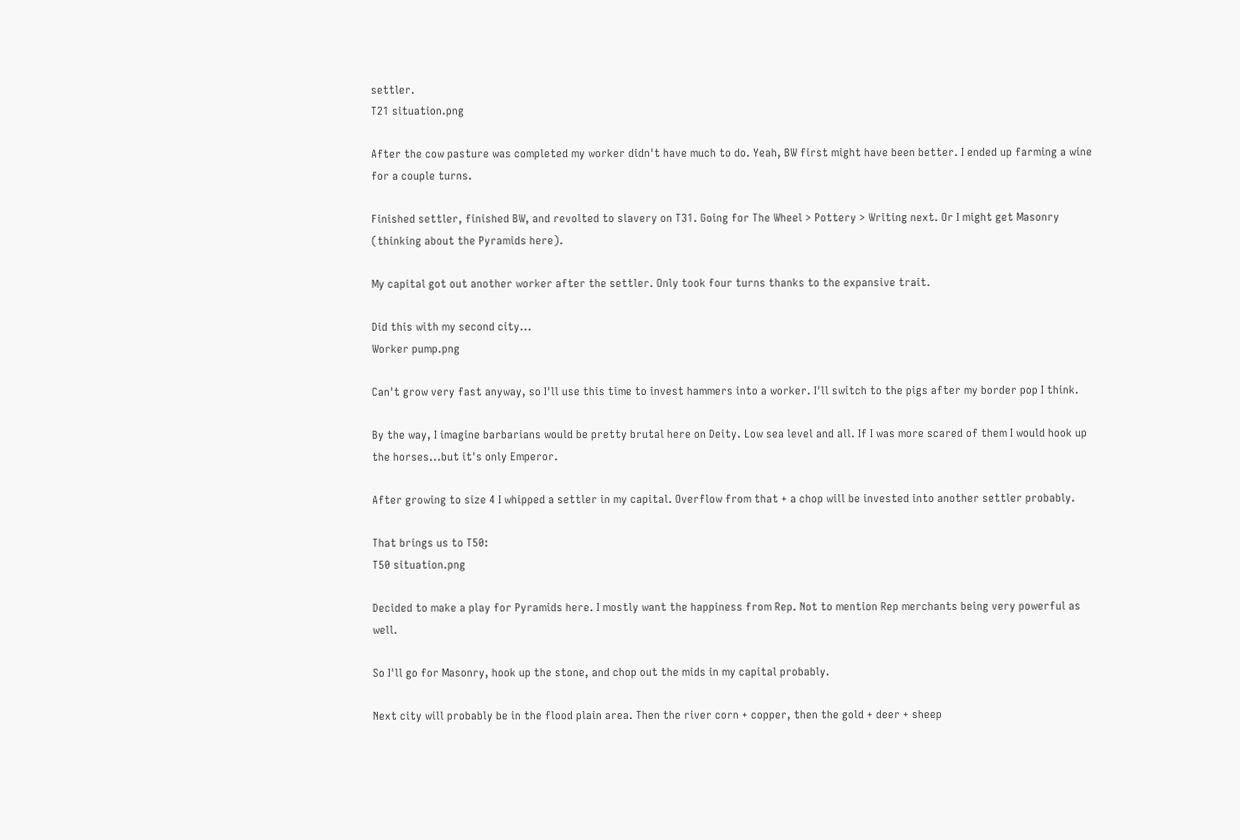settler.
T21 situation.png

After the cow pasture was completed my worker didn't have much to do. Yeah, BW first might have been better. I ended up farming a wine for a couple turns.

Finished settler, finished BW, and revolted to slavery on T31. Going for The Wheel > Pottery > Writing next. Or I might get Masonry (thinking about the Pyramids here).

My capital got out another worker after the settler. Only took four turns thanks to the expansive trait.

Did this with my second city...
Worker pump.png

Can't grow very fast anyway, so I'll use this time to invest hammers into a worker. I'll switch to the pigs after my border pop I think.

By the way, I imagine barbarians would be pretty brutal here on Deity. Low sea level and all. If I was more scared of them I would hook up the horses...but it's only Emperor.

After growing to size 4 I whipped a settler in my capital. Overflow from that + a chop will be invested into another settler probably.

That brings us to T50:
T50 situation.png

Decided to make a play for Pyramids here. I mostly want the happiness from Rep. Not to mention Rep merchants being very powerful as well.

So I'll go for Masonry, hook up the stone, and chop out the mids in my capital probably.

Next city will probably be in the flood plain area. Then the river corn + copper, then the gold + deer + sheep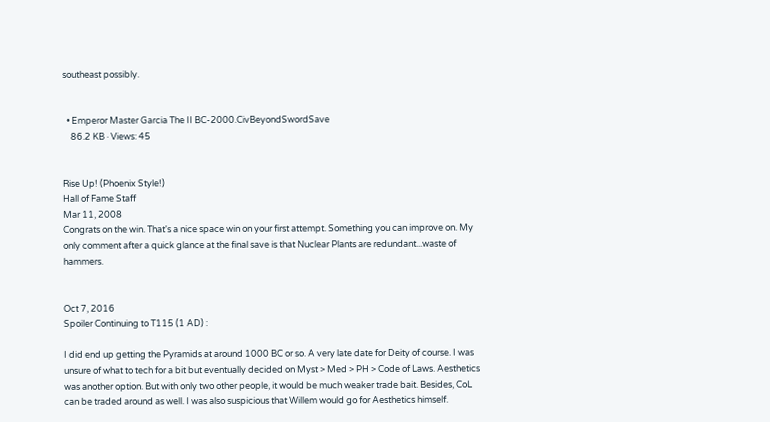southeast possibly.


  • Emperor Master Garcia The II BC-2000.CivBeyondSwordSave
    86.2 KB · Views: 45


Rise Up! (Phoenix Style!)
Hall of Fame Staff
Mar 11, 2008
Congrats on the win. That's a nice space win on your first attempt. Something you can improve on. My only comment after a quick glance at the final save is that Nuclear Plants are redundant...waste of hammers.


Oct 7, 2016
Spoiler Continuing to T115 (1 AD) :

I did end up getting the Pyramids at around 1000 BC or so. A very late date for Deity of course. I was unsure of what to tech for a bit but eventually decided on Myst > Med > PH > Code of Laws. Aesthetics was another option. But with only two other people, it would be much weaker trade bait. Besides, CoL can be traded around as well. I was also suspicious that Willem would go for Aesthetics himself.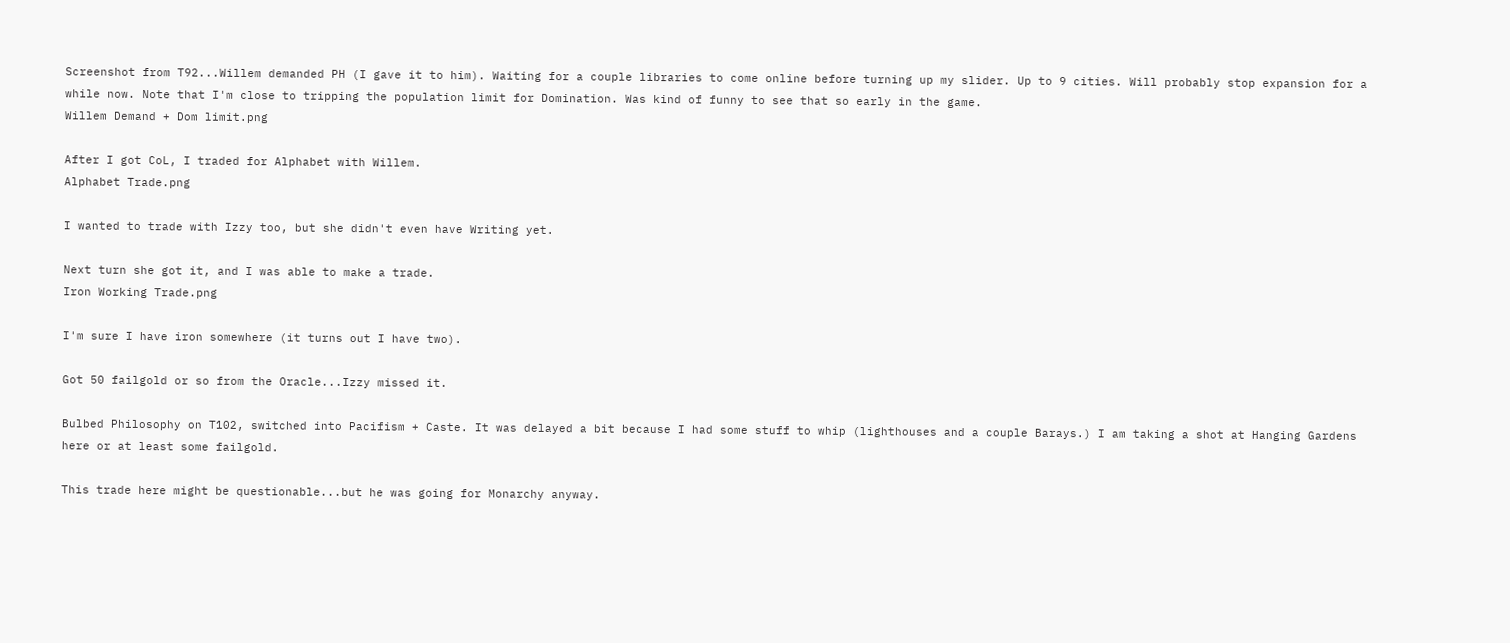Screenshot from T92...Willem demanded PH (I gave it to him). Waiting for a couple libraries to come online before turning up my slider. Up to 9 cities. Will probably stop expansion for a while now. Note that I'm close to tripping the population limit for Domination. Was kind of funny to see that so early in the game.
Willem Demand + Dom limit.png

After I got CoL, I traded for Alphabet with Willem.
Alphabet Trade.png

I wanted to trade with Izzy too, but she didn't even have Writing yet.

Next turn she got it, and I was able to make a trade.
Iron Working Trade.png

I'm sure I have iron somewhere (it turns out I have two).

Got 50 failgold or so from the Oracle...Izzy missed it.

Bulbed Philosophy on T102, switched into Pacifism + Caste. It was delayed a bit because I had some stuff to whip (lighthouses and a couple Barays.) I am taking a shot at Hanging Gardens here or at least some failgold.

This trade here might be questionable...but he was going for Monarchy anyway.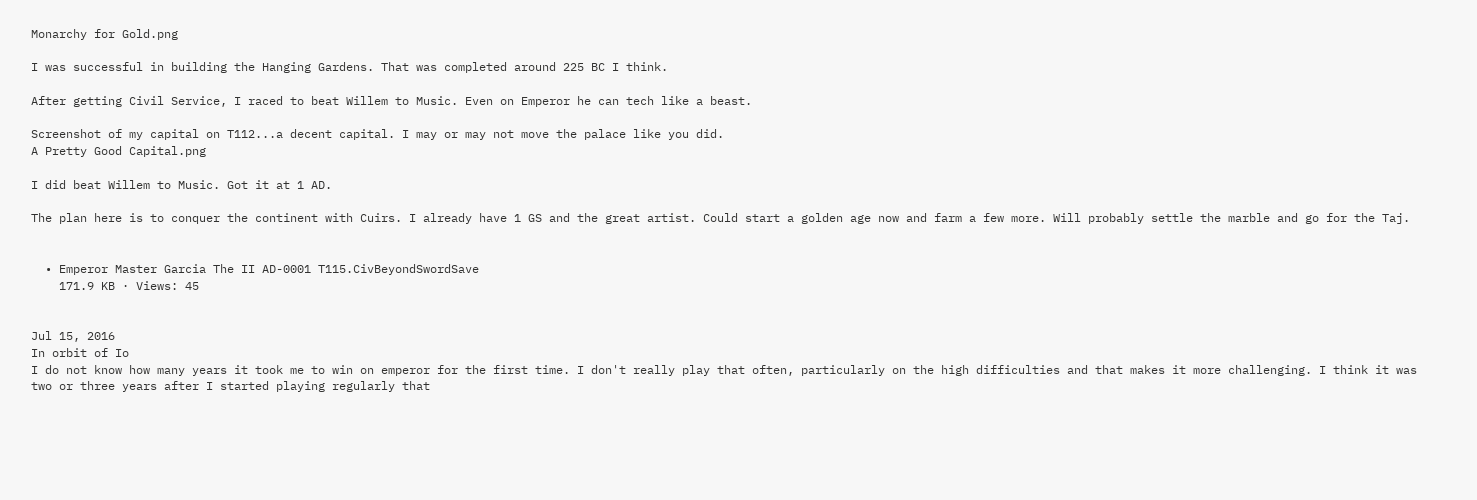Monarchy for Gold.png

I was successful in building the Hanging Gardens. That was completed around 225 BC I think.

After getting Civil Service, I raced to beat Willem to Music. Even on Emperor he can tech like a beast.

Screenshot of my capital on T112...a decent capital. I may or may not move the palace like you did.
A Pretty Good Capital.png

I did beat Willem to Music. Got it at 1 AD.

The plan here is to conquer the continent with Cuirs. I already have 1 GS and the great artist. Could start a golden age now and farm a few more. Will probably settle the marble and go for the Taj.


  • Emperor Master Garcia The II AD-0001 T115.CivBeyondSwordSave
    171.9 KB · Views: 45


Jul 15, 2016
In orbit of Io
I do not know how many years it took me to win on emperor for the first time. I don't really play that often, particularly on the high difficulties and that makes it more challenging. I think it was two or three years after I started playing regularly that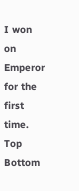I won on Emperor for the first time.
Top Bottom